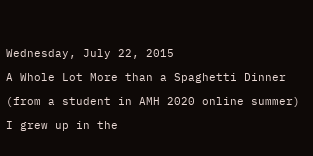Wednesday, July 22, 2015

A Whole Lot More than a Spaghetti Dinner

(from a student in AMH 2020 online summer)

I grew up in the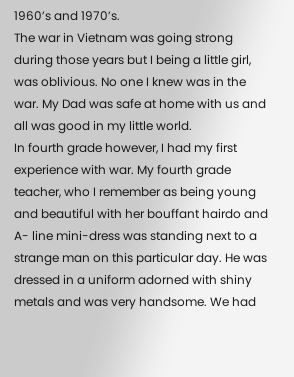1960’s and 1970’s.
The war in Vietnam was going strong during those years but I being a little girl, was oblivious. No one I knew was in the war. My Dad was safe at home with us and all was good in my little world.
In fourth grade however, I had my first experience with war. My fourth grade teacher, who I remember as being young and beautiful with her bouffant hairdo and A- line mini-dress was standing next to a strange man on this particular day. He was dressed in a uniform adorned with shiny metals and was very handsome. We had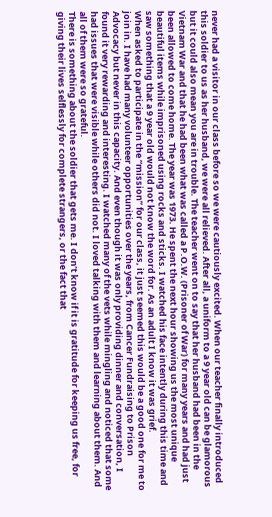never had a visitor in our class before so we were cautiously excited. When our teacher finally introduced this soldier to us as her husband, we were all relieved. After all, a uniform to a 9 year old can be glamorous but it could also mean you are in trouble. The teacher went on to say that her husband had been in the Vietnam War and that he had been what was called a P.O.W. (Prisoner of War) for many years and had just been allowed to come home. The year was 1973. He spent the next hour showing us the most unique beautiful items while imprisoned using rocks and sticks. I watched his face intently during this time and saw something that a 9 year old would not know the word for. As an adult I know it was grief.
When asked to participate in the “mission” for our class, it just seemed this would be a good one for me to join in. I have had many volunteer opportunities over the years, from Cancer Fundraising to Prison Advocacy but never in this capacity. And even though it was only providing dinner and conversation, I found it very rewarding and interesting. I watched many of the vets while mingling and noticed that some had issues that were visible while others did not. I loved talking with them and learning about them. And all of them were so grateful.
There is something about the soldier that gets me. I don’t know if it is gratitude for keeping us free, for giving their lives selflessly for complete strangers, or the fact that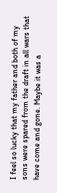I feel so lucky that my father and both of my sons were spared from the draft in all wars that have come and gone. Maybe it was a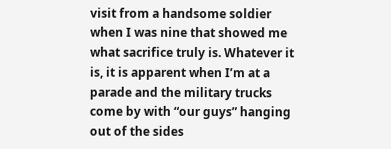visit from a handsome soldier when I was nine that showed me what sacrifice truly is. Whatever it is, it is apparent when I’m at a parade and the military trucks come by with “our guys” hanging out of the sides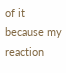of it because my reaction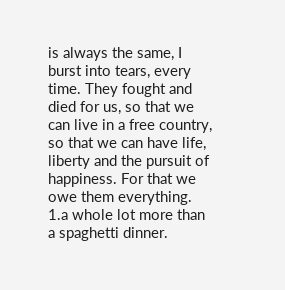is always the same, I burst into tears, every time. They fought and died for us, so that we can live in a free country, so that we can have life, liberty and the pursuit of happiness. For that we owe them everything. 1.a whole lot more than a spaghetti dinner.